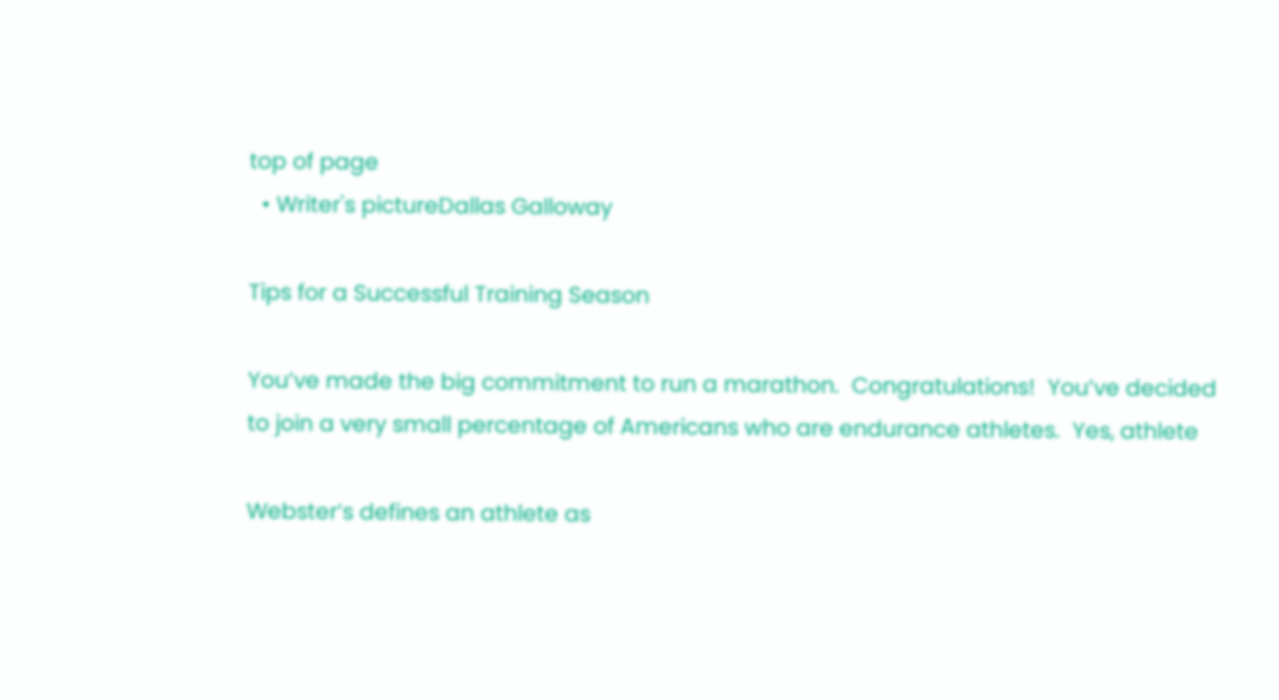top of page
  • Writer's pictureDallas Galloway

Tips for a Successful Training Season

You’ve made the big commitment to run a marathon.  Congratulations!  You’ve decided to join a very small percentage of Americans who are endurance athletes.  Yes, athlete

Webster’s defines an athlete as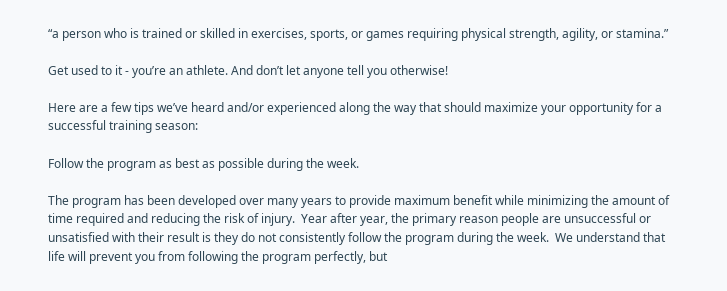“a person who is trained or skilled in exercises, sports, or games requiring physical strength, agility, or stamina.”

Get used to it - you’re an athlete. And don’t let anyone tell you otherwise!

Here are a few tips we’ve heard and/or experienced along the way that should maximize your opportunity for a successful training season:

Follow the program as best as possible during the week.

The program has been developed over many years to provide maximum benefit while minimizing the amount of time required and reducing the risk of injury.  Year after year, the primary reason people are unsuccessful or unsatisfied with their result is they do not consistently follow the program during the week.  We understand that life will prevent you from following the program perfectly, but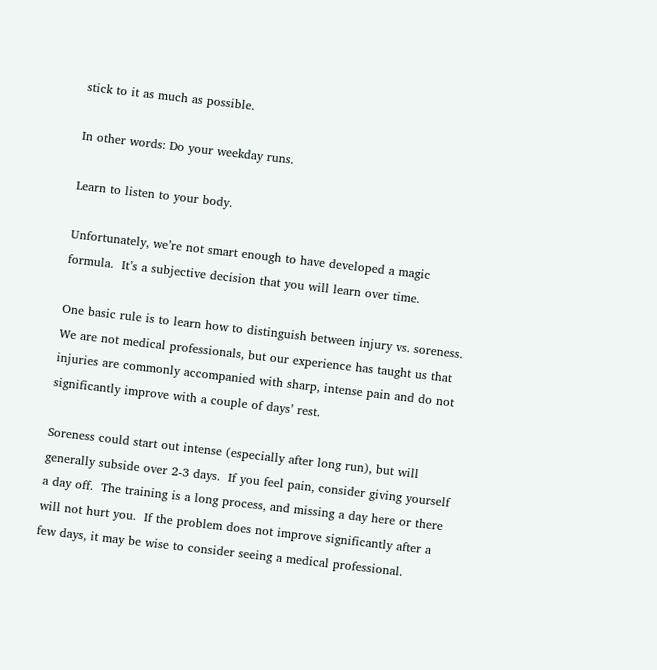stick to it as much as possible.

In other words: Do your weekday runs.

Learn to listen to your body.

Unfortunately, we’re not smart enough to have developed a magic formula.  It’s a subjective decision that you will learn over time.

One basic rule is to learn how to distinguish between injury vs. soreness.  We are not medical professionals, but our experience has taught us that injuries are commonly accompanied with sharp, intense pain and do not significantly improve with a couple of days’ rest.

Soreness could start out intense (especially after long run), but will generally subside over 2-3 days.  If you feel pain, consider giving yourself a day off.  The training is a long process, and missing a day here or there will not hurt you.  If the problem does not improve significantly after a few days, it may be wise to consider seeing a medical professional.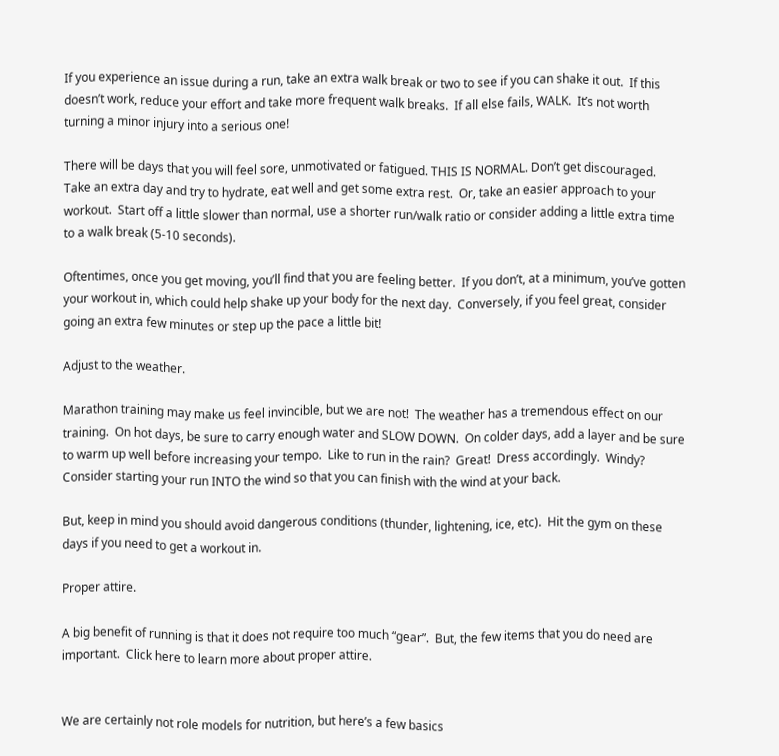If you experience an issue during a run, take an extra walk break or two to see if you can shake it out.  If this doesn’t work, reduce your effort and take more frequent walk breaks.  If all else fails, WALK.  It’s not worth turning a minor injury into a serious one!

There will be days that you will feel sore, unmotivated or fatigued. THIS IS NORMAL. Don’t get discouraged.  Take an extra day and try to hydrate, eat well and get some extra rest.  Or, take an easier approach to your workout.  Start off a little slower than normal, use a shorter run/walk ratio or consider adding a little extra time to a walk break (5-10 seconds).

Oftentimes, once you get moving, you’ll find that you are feeling better.  If you don’t, at a minimum, you’ve gotten your workout in, which could help shake up your body for the next day.  Conversely, if you feel great, consider going an extra few minutes or step up the pace a little bit!

Adjust to the weather.

Marathon training may make us feel invincible, but we are not!  The weather has a tremendous effect on our training.  On hot days, be sure to carry enough water and SLOW DOWN.  On colder days, add a layer and be sure to warm up well before increasing your tempo.  Like to run in the rain?  Great!  Dress accordingly.  Windy?  Consider starting your run INTO the wind so that you can finish with the wind at your back.

But, keep in mind you should avoid dangerous conditions (thunder, lightening, ice, etc).  Hit the gym on these days if you need to get a workout in.

Proper attire.

A big benefit of running is that it does not require too much “gear”.  But, the few items that you do need are important.  Click here to learn more about proper attire.


We are certainly not role models for nutrition, but here’s a few basics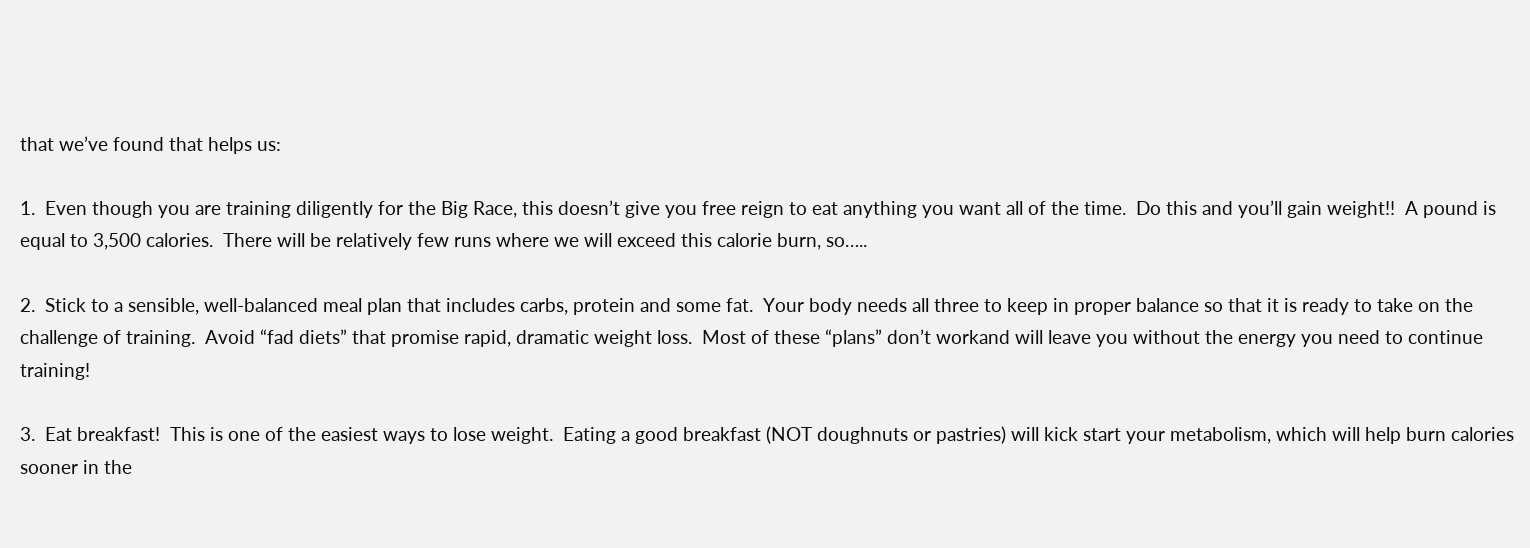that we’ve found that helps us:

1.  Even though you are training diligently for the Big Race, this doesn’t give you free reign to eat anything you want all of the time.  Do this and you’ll gain weight!!  A pound is equal to 3,500 calories.  There will be relatively few runs where we will exceed this calorie burn, so…..

2.  Stick to a sensible, well-balanced meal plan that includes carbs, protein and some fat.  Your body needs all three to keep in proper balance so that it is ready to take on the challenge of training.  Avoid “fad diets” that promise rapid, dramatic weight loss.  Most of these “plans” don’t workand will leave you without the energy you need to continue training!

3.  Eat breakfast!  This is one of the easiest ways to lose weight.  Eating a good breakfast (NOT doughnuts or pastries) will kick start your metabolism, which will help burn calories sooner in the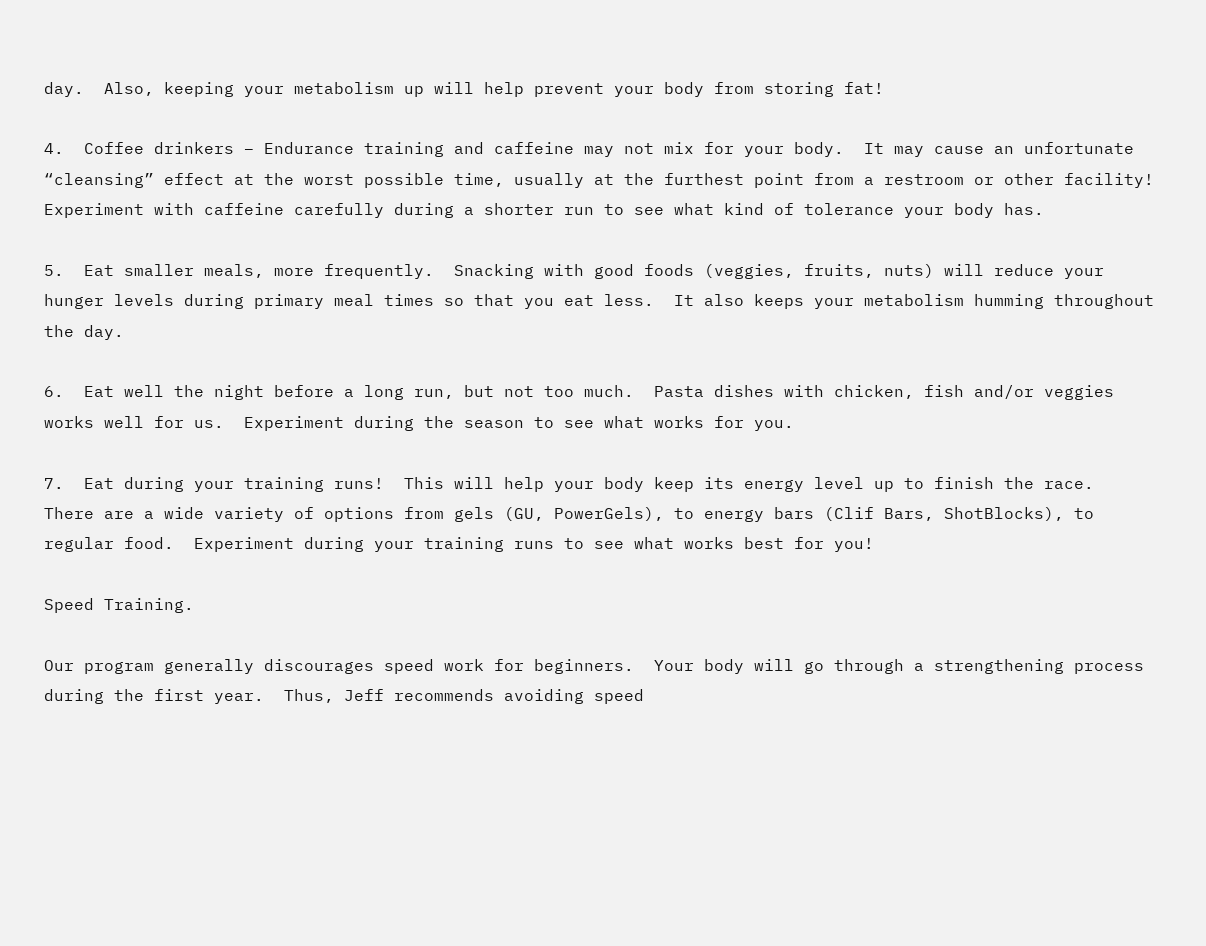day.  Also, keeping your metabolism up will help prevent your body from storing fat!

4.  Coffee drinkers – Endurance training and caffeine may not mix for your body.  It may cause an unfortunate “cleansing” effect at the worst possible time, usually at the furthest point from a restroom or other facility!  Experiment with caffeine carefully during a shorter run to see what kind of tolerance your body has.

5.  Eat smaller meals, more frequently.  Snacking with good foods (veggies, fruits, nuts) will reduce your hunger levels during primary meal times so that you eat less.  It also keeps your metabolism humming throughout the day.

6.  Eat well the night before a long run, but not too much.  Pasta dishes with chicken, fish and/or veggies works well for us.  Experiment during the season to see what works for you.

7.  Eat during your training runs!  This will help your body keep its energy level up to finish the race.  There are a wide variety of options from gels (GU, PowerGels), to energy bars (Clif Bars, ShotBlocks), to regular food.  Experiment during your training runs to see what works best for you!

Speed Training.

Our program generally discourages speed work for beginners.  Your body will go through a strengthening process during the first year.  Thus, Jeff recommends avoiding speed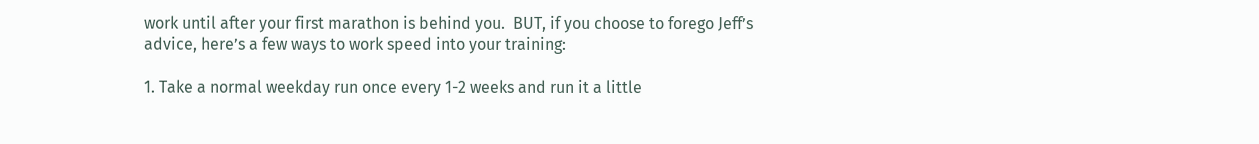work until after your first marathon is behind you.  BUT, if you choose to forego Jeff’s advice, here’s a few ways to work speed into your training:

1. Take a normal weekday run once every 1-2 weeks and run it a little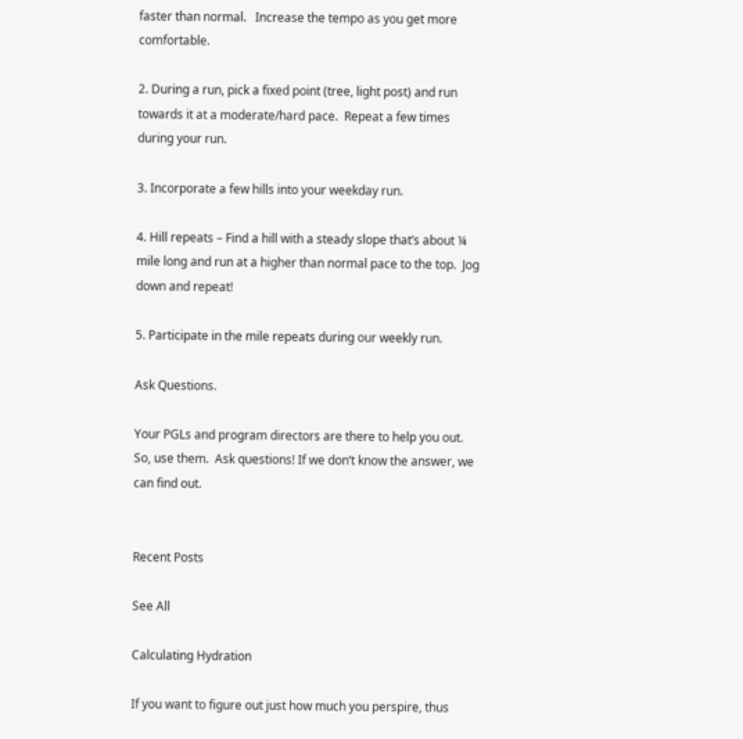faster than normal.   Increase the tempo as you get more comfortable.

2. During a run, pick a fixed point (tree, light post) and run towards it at a moderate/hard pace.  Repeat a few times during your run.

3. Incorporate a few hills into your weekday run.

4. Hill repeats – Find a hill with a steady slope that’s about ¼ mile long and run at a higher than normal pace to the top.  Jog down and repeat!

5. Participate in the mile repeats during our weekly run.

Ask Questions.

Your PGLs and program directors are there to help you out.  So, use them.  Ask questions! If we don’t know the answer, we can find out.


Recent Posts

See All

Calculating Hydration

If you want to figure out just how much you perspire, thus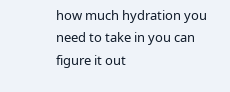how much hydration you need to take in you can figure it out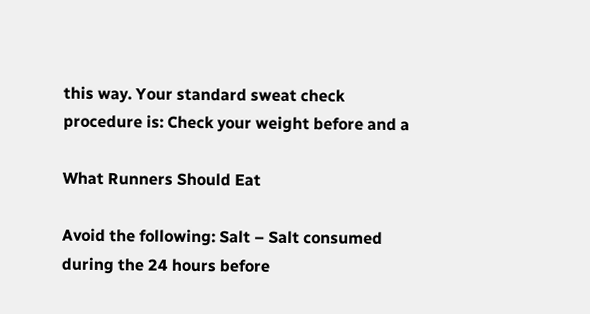this way. Your standard sweat check procedure is: Check your weight before and a

What Runners Should Eat

Avoid the following: Salt – Salt consumed during the 24 hours before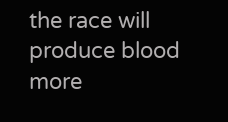the race will produce blood more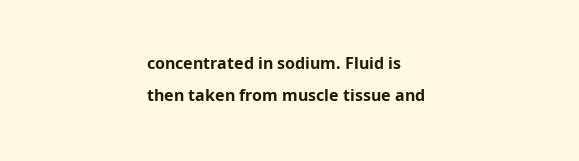concentrated in sodium. Fluid is then taken from muscle tissue and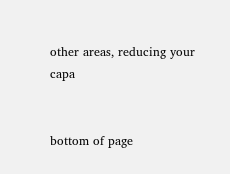other areas, reducing your capa


bottom of page